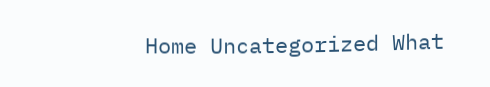Home Uncategorized What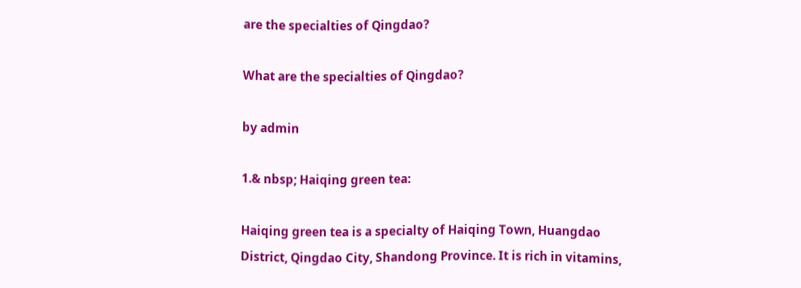are the specialties of Qingdao?

What are the specialties of Qingdao?

by admin

1.& nbsp; Haiqing green tea:

Haiqing green tea is a specialty of Haiqing Town, Huangdao District, Qingdao City, Shandong Province. It is rich in vitamins,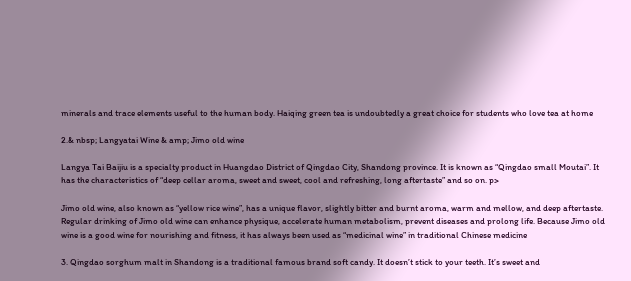minerals and trace elements useful to the human body. Haiqing green tea is undoubtedly a great choice for students who love tea at home

2.& nbsp; Langyatai Wine & amp; Jimo old wine

Langya Tai Baijiu is a specialty product in Huangdao District of Qingdao City, Shandong province. It is known as “Qingdao small Moutai”. It has the characteristics of “deep cellar aroma, sweet and sweet, cool and refreshing, long aftertaste” and so on. p>

Jimo old wine, also known as “yellow rice wine”, has a unique flavor, slightly bitter and burnt aroma, warm and mellow, and deep aftertaste. Regular drinking of Jimo old wine can enhance physique, accelerate human metabolism, prevent diseases and prolong life. Because Jimo old wine is a good wine for nourishing and fitness, it has always been used as “medicinal wine” in traditional Chinese medicine

3. Qingdao sorghum malt in Shandong is a traditional famous brand soft candy. It doesn’t stick to your teeth. It’s sweet and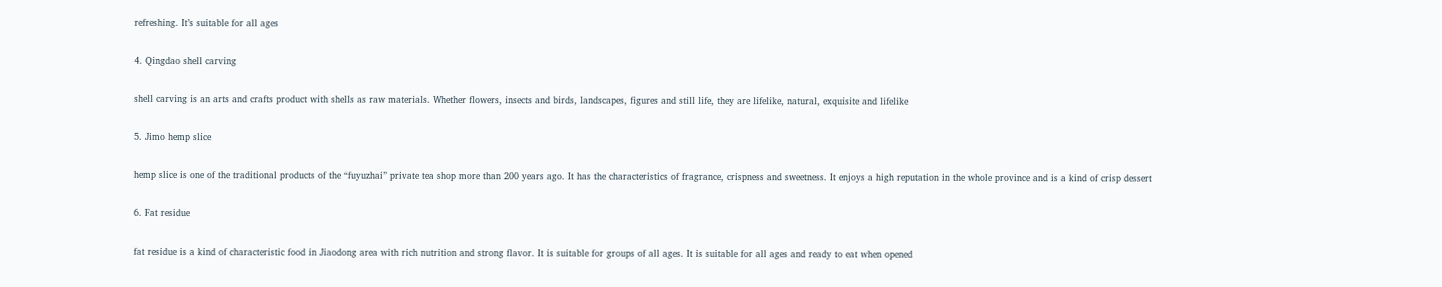refreshing. It’s suitable for all ages

4. Qingdao shell carving

shell carving is an arts and crafts product with shells as raw materials. Whether flowers, insects and birds, landscapes, figures and still life, they are lifelike, natural, exquisite and lifelike

5. Jimo hemp slice

hemp slice is one of the traditional products of the “fuyuzhai” private tea shop more than 200 years ago. It has the characteristics of fragrance, crispness and sweetness. It enjoys a high reputation in the whole province and is a kind of crisp dessert

6. Fat residue

fat residue is a kind of characteristic food in Jiaodong area with rich nutrition and strong flavor. It is suitable for groups of all ages. It is suitable for all ages and ready to eat when opened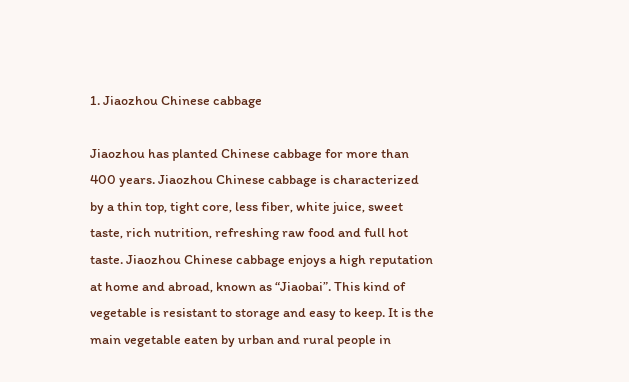1. Jiaozhou Chinese cabbage

Jiaozhou has planted Chinese cabbage for more than 400 years. Jiaozhou Chinese cabbage is characterized by a thin top, tight core, less fiber, white juice, sweet taste, rich nutrition, refreshing raw food and full hot taste. Jiaozhou Chinese cabbage enjoys a high reputation at home and abroad, known as “Jiaobai”. This kind of vegetable is resistant to storage and easy to keep. It is the main vegetable eaten by urban and rural people in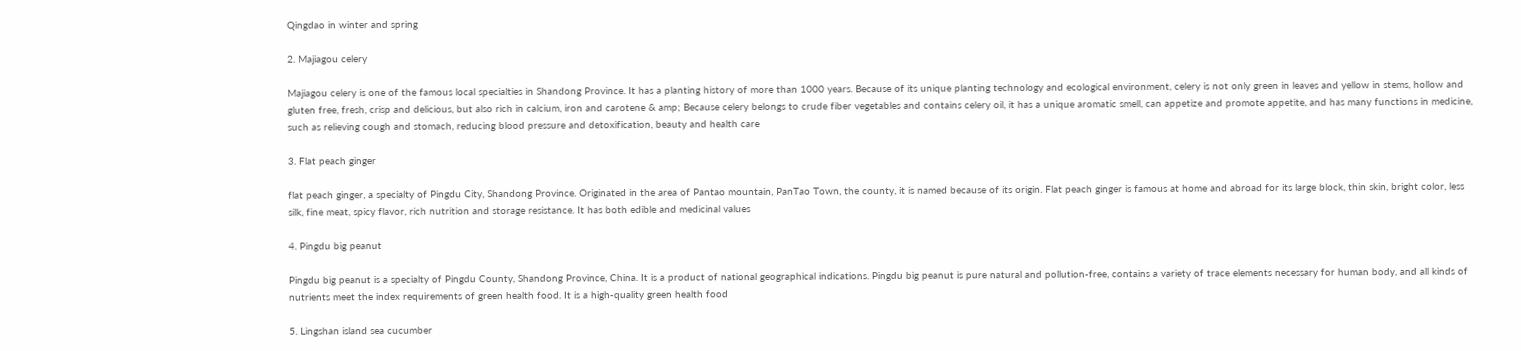Qingdao in winter and spring

2. Majiagou celery

Majiagou celery is one of the famous local specialties in Shandong Province. It has a planting history of more than 1000 years. Because of its unique planting technology and ecological environment, celery is not only green in leaves and yellow in stems, hollow and gluten free, fresh, crisp and delicious, but also rich in calcium, iron and carotene & amp; Because celery belongs to crude fiber vegetables and contains celery oil, it has a unique aromatic smell, can appetize and promote appetite, and has many functions in medicine, such as relieving cough and stomach, reducing blood pressure and detoxification, beauty and health care

3. Flat peach ginger

flat peach ginger, a specialty of Pingdu City, Shandong Province. Originated in the area of Pantao mountain, PanTao Town, the county, it is named because of its origin. Flat peach ginger is famous at home and abroad for its large block, thin skin, bright color, less silk, fine meat, spicy flavor, rich nutrition and storage resistance. It has both edible and medicinal values

4. Pingdu big peanut

Pingdu big peanut is a specialty of Pingdu County, Shandong Province, China. It is a product of national geographical indications. Pingdu big peanut is pure natural and pollution-free, contains a variety of trace elements necessary for human body, and all kinds of nutrients meet the index requirements of green health food. It is a high-quality green health food

5. Lingshan island sea cucumber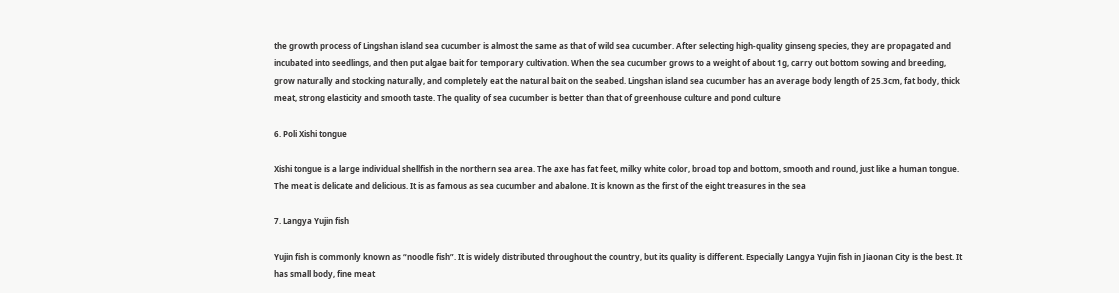the growth process of Lingshan island sea cucumber is almost the same as that of wild sea cucumber. After selecting high-quality ginseng species, they are propagated and incubated into seedlings, and then put algae bait for temporary cultivation. When the sea cucumber grows to a weight of about 1g, carry out bottom sowing and breeding, grow naturally and stocking naturally, and completely eat the natural bait on the seabed. Lingshan island sea cucumber has an average body length of 25.3cm, fat body, thick meat, strong elasticity and smooth taste. The quality of sea cucumber is better than that of greenhouse culture and pond culture

6. Poli Xishi tongue

Xishi tongue is a large individual shellfish in the northern sea area. The axe has fat feet, milky white color, broad top and bottom, smooth and round, just like a human tongue. The meat is delicate and delicious. It is as famous as sea cucumber and abalone. It is known as the first of the eight treasures in the sea

7. Langya Yujin fish

Yujin fish is commonly known as “noodle fish”. It is widely distributed throughout the country, but its quality is different. Especially Langya Yujin fish in Jiaonan City is the best. It has small body, fine meat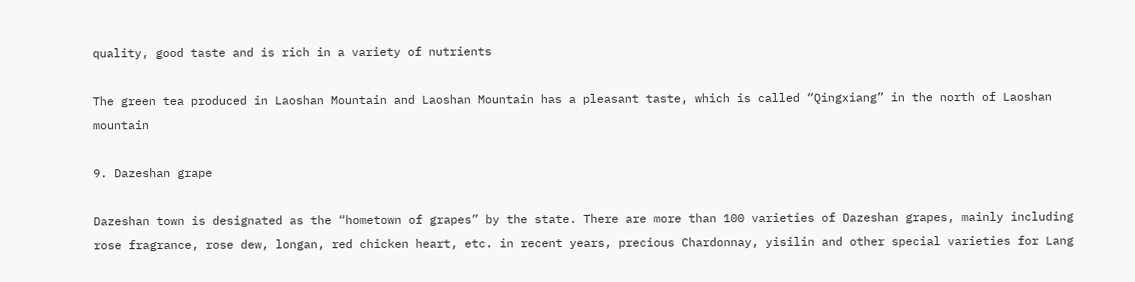quality, good taste and is rich in a variety of nutrients

The green tea produced in Laoshan Mountain and Laoshan Mountain has a pleasant taste, which is called “Qingxiang” in the north of Laoshan mountain

9. Dazeshan grape

Dazeshan town is designated as the “hometown of grapes” by the state. There are more than 100 varieties of Dazeshan grapes, mainly including rose fragrance, rose dew, longan, red chicken heart, etc. in recent years, precious Chardonnay, yisilin and other special varieties for Lang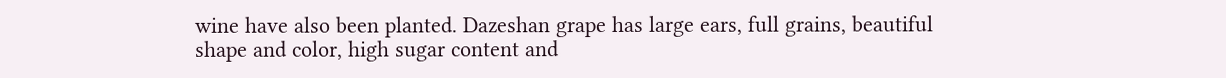wine have also been planted. Dazeshan grape has large ears, full grains, beautiful shape and color, high sugar content and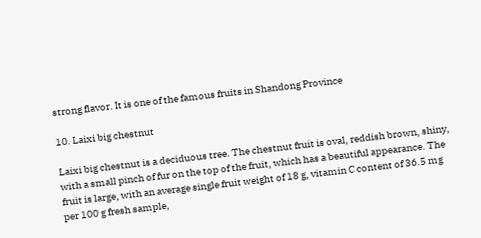strong flavor. It is one of the famous fruits in Shandong Province

10. Laixi big chestnut

Laixi big chestnut is a deciduous tree. The chestnut fruit is oval, reddish brown, shiny, with a small pinch of fur on the top of the fruit, which has a beautiful appearance. The fruit is large, with an average single fruit weight of 18 g, vitamin C content of 36.5 mg per 100 g fresh sample,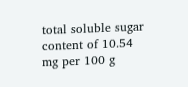total soluble sugar content of 10.54 mg per 100 g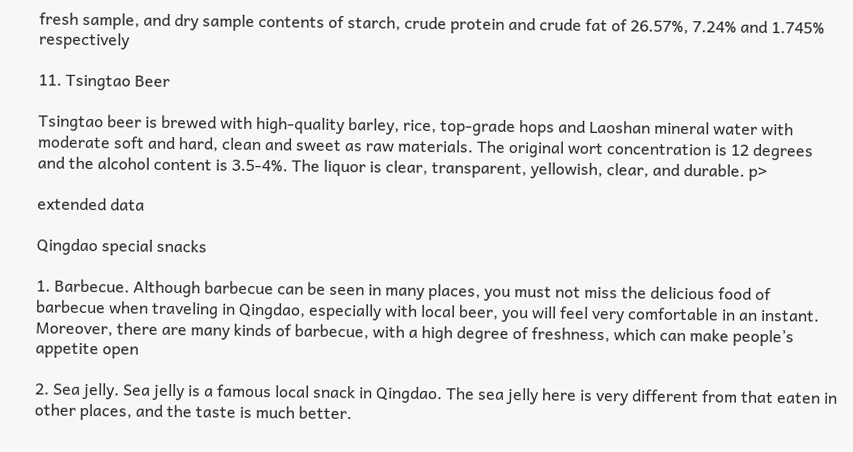fresh sample, and dry sample contents of starch, crude protein and crude fat of 26.57%, 7.24% and 1.745% respectively

11. Tsingtao Beer

Tsingtao beer is brewed with high-quality barley, rice, top-grade hops and Laoshan mineral water with moderate soft and hard, clean and sweet as raw materials. The original wort concentration is 12 degrees and the alcohol content is 3.5-4%. The liquor is clear, transparent, yellowish, clear, and durable. p>

extended data

Qingdao special snacks

1. Barbecue. Although barbecue can be seen in many places, you must not miss the delicious food of barbecue when traveling in Qingdao, especially with local beer, you will feel very comfortable in an instant. Moreover, there are many kinds of barbecue, with a high degree of freshness, which can make people’s appetite open

2. Sea jelly. Sea jelly is a famous local snack in Qingdao. The sea jelly here is very different from that eaten in other places, and the taste is much better.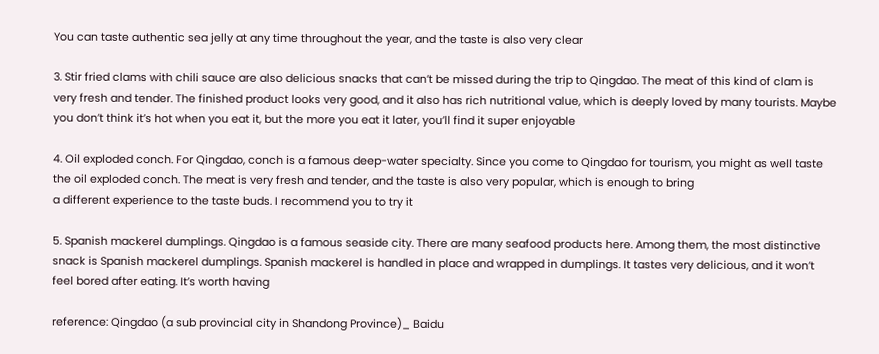You can taste authentic sea jelly at any time throughout the year, and the taste is also very clear

3. Stir fried clams with chili sauce are also delicious snacks that can’t be missed during the trip to Qingdao. The meat of this kind of clam is very fresh and tender. The finished product looks very good, and it also has rich nutritional value, which is deeply loved by many tourists. Maybe you don’t think it’s hot when you eat it, but the more you eat it later, you’ll find it super enjoyable

4. Oil exploded conch. For Qingdao, conch is a famous deep-water specialty. Since you come to Qingdao for tourism, you might as well taste the oil exploded conch. The meat is very fresh and tender, and the taste is also very popular, which is enough to bring
a different experience to the taste buds. I recommend you to try it

5. Spanish mackerel dumplings. Qingdao is a famous seaside city. There are many seafood products here. Among them, the most distinctive snack is Spanish mackerel dumplings. Spanish mackerel is handled in place and wrapped in dumplings. It tastes very delicious, and it won’t feel bored after eating. It’s worth having

reference: Qingdao (a sub provincial city in Shandong Province)_ Baidu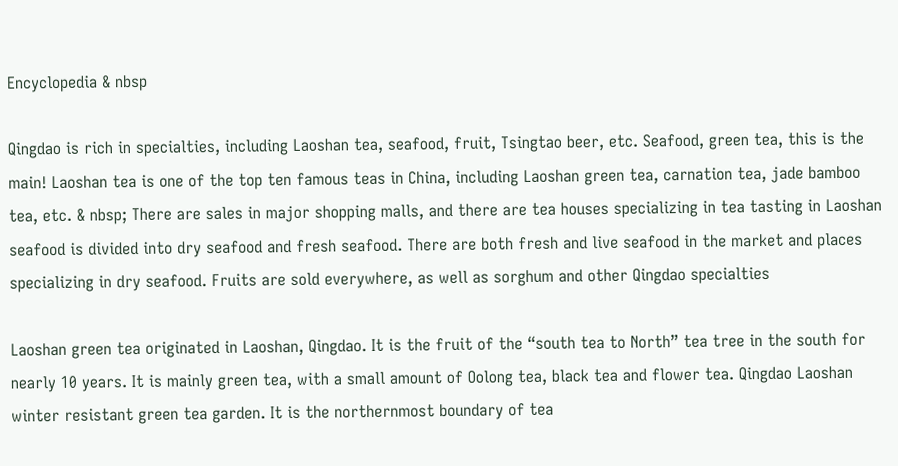Encyclopedia & nbsp

Qingdao is rich in specialties, including Laoshan tea, seafood, fruit, Tsingtao beer, etc. Seafood, green tea, this is the main! Laoshan tea is one of the top ten famous teas in China, including Laoshan green tea, carnation tea, jade bamboo tea, etc. & nbsp; There are sales in major shopping malls, and there are tea houses specializing in tea tasting in Laoshan
seafood is divided into dry seafood and fresh seafood. There are both fresh and live seafood in the market and places specializing in dry seafood. Fruits are sold everywhere, as well as sorghum and other Qingdao specialties

Laoshan green tea originated in Laoshan, Qingdao. It is the fruit of the “south tea to North” tea tree in the south for nearly 10 years. It is mainly green tea, with a small amount of Oolong tea, black tea and flower tea. Qingdao Laoshan winter resistant green tea garden. It is the northernmost boundary of tea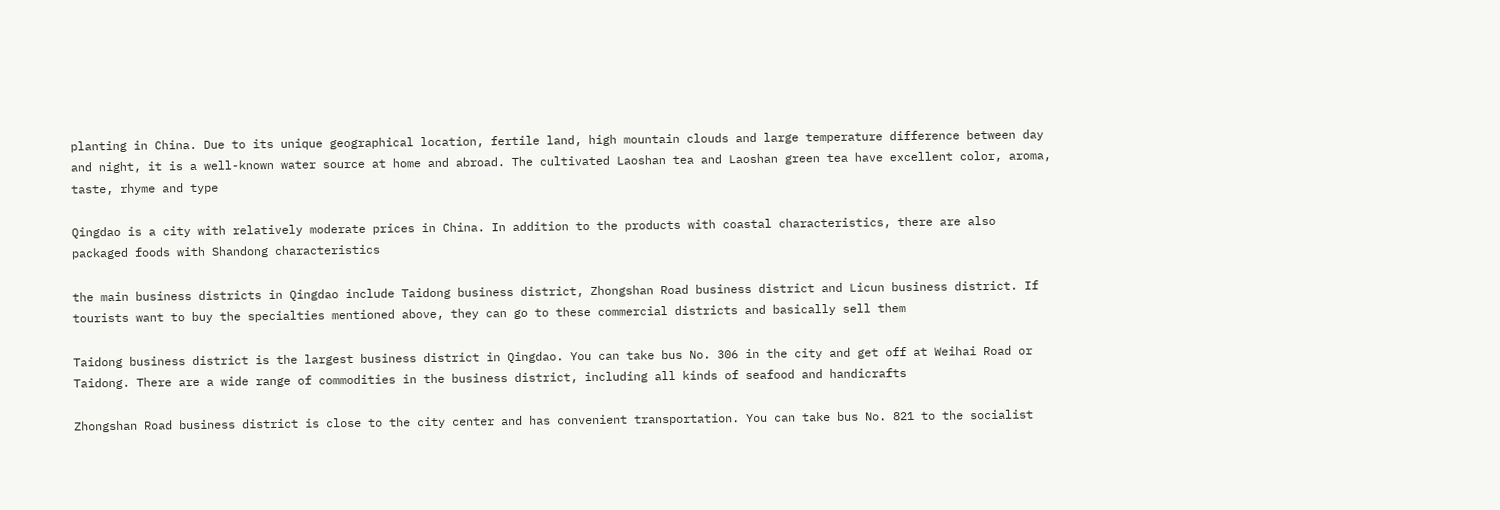planting in China. Due to its unique geographical location, fertile land, high mountain clouds and large temperature difference between day and night, it is a well-known water source at home and abroad. The cultivated Laoshan tea and Laoshan green tea have excellent color, aroma, taste, rhyme and type

Qingdao is a city with relatively moderate prices in China. In addition to the products with coastal characteristics, there are also packaged foods with Shandong characteristics

the main business districts in Qingdao include Taidong business district, Zhongshan Road business district and Licun business district. If tourists want to buy the specialties mentioned above, they can go to these commercial districts and basically sell them

Taidong business district is the largest business district in Qingdao. You can take bus No. 306 in the city and get off at Weihai Road or Taidong. There are a wide range of commodities in the business district, including all kinds of seafood and handicrafts

Zhongshan Road business district is close to the city center and has convenient transportation. You can take bus No. 821 to the socialist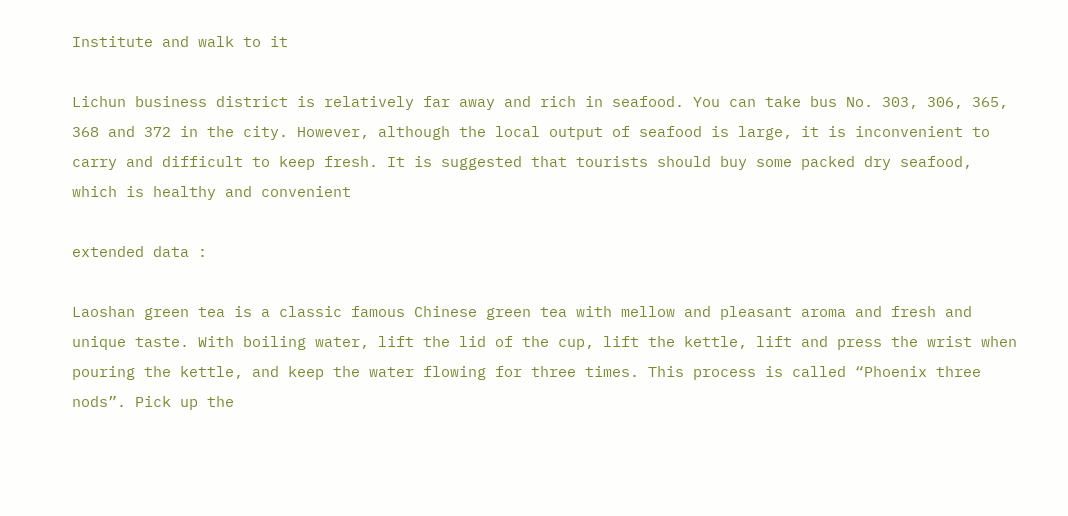Institute and walk to it

Lichun business district is relatively far away and rich in seafood. You can take bus No. 303, 306, 365, 368 and 372 in the city. However, although the local output of seafood is large, it is inconvenient to carry and difficult to keep fresh. It is suggested that tourists should buy some packed dry seafood, which is healthy and convenient

extended data :

Laoshan green tea is a classic famous Chinese green tea with mellow and pleasant aroma and fresh and unique taste. With boiling water, lift the lid of the cup, lift the kettle, lift and press the wrist when pouring the kettle, and keep the water flowing for three times. This process is called “Phoenix three nods”. Pick up the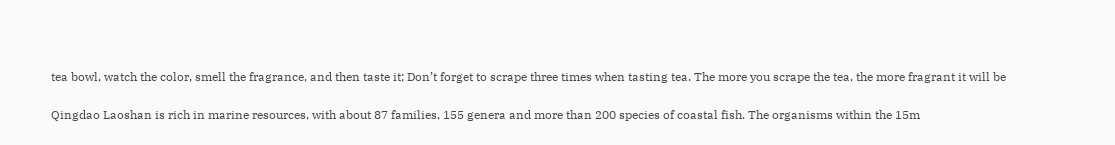tea bowl, watch the color, smell the fragrance, and then taste it; Don’t forget to scrape three times when tasting tea. The more you scrape the tea, the more fragrant it will be

Qingdao Laoshan is rich in marine resources, with about 87 families, 155 genera and more than 200 species of coastal fish. The organisms within the 15m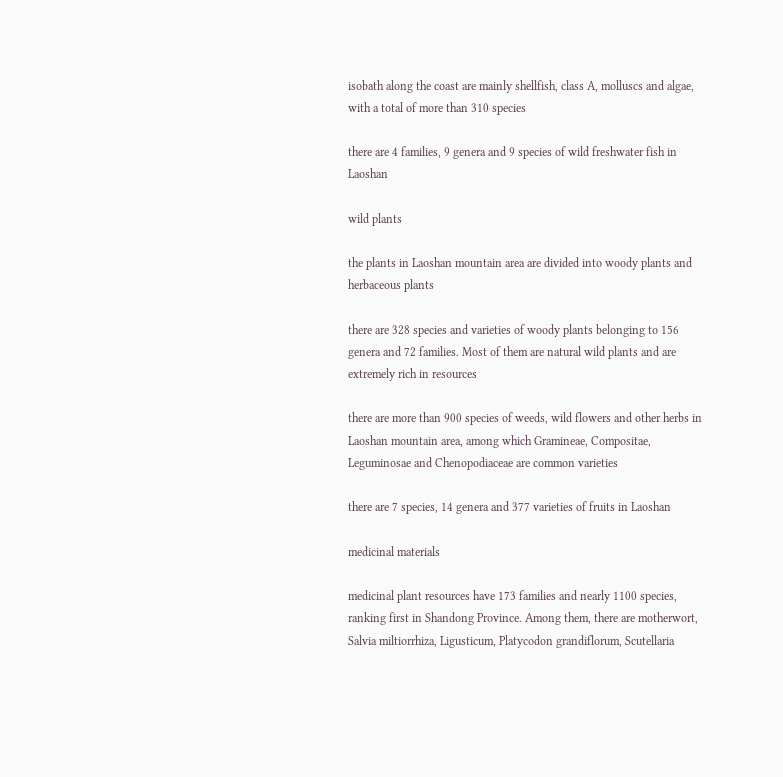isobath along the coast are mainly shellfish, class A, molluscs and algae, with a total of more than 310 species

there are 4 families, 9 genera and 9 species of wild freshwater fish in Laoshan

wild plants

the plants in Laoshan mountain area are divided into woody plants and herbaceous plants

there are 328 species and varieties of woody plants belonging to 156 genera and 72 families. Most of them are natural wild plants and are extremely rich in resources

there are more than 900 species of weeds, wild flowers and other herbs in Laoshan mountain area, among which Gramineae, Compositae, Leguminosae and Chenopodiaceae are common varieties

there are 7 species, 14 genera and 377 varieties of fruits in Laoshan

medicinal materials

medicinal plant resources have 173 families and nearly 1100 species, ranking first in Shandong Province. Among them, there are motherwort, Salvia miltiorrhiza, Ligusticum, Platycodon grandiflorum, Scutellaria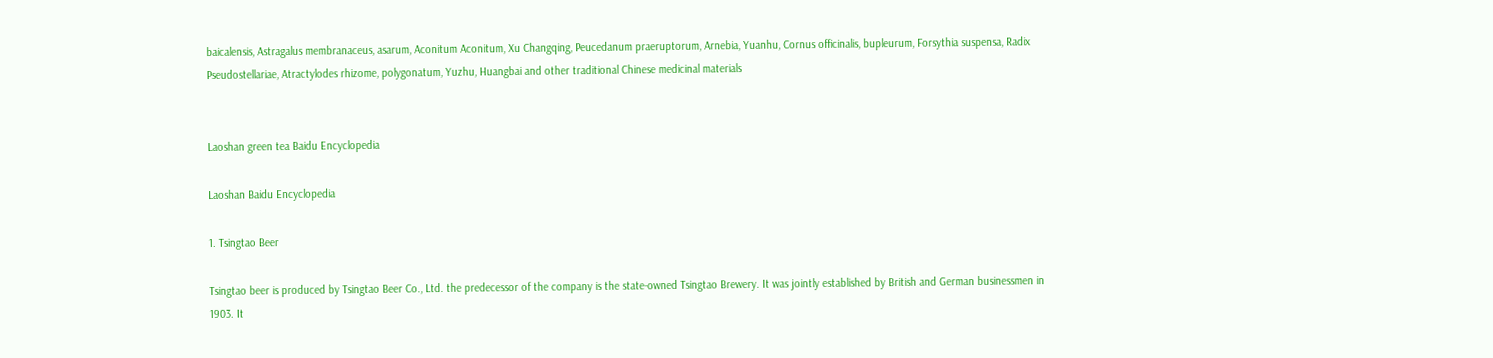baicalensis, Astragalus membranaceus, asarum, Aconitum Aconitum, Xu Changqing, Peucedanum praeruptorum, Arnebia, Yuanhu, Cornus officinalis, bupleurum, Forsythia suspensa, Radix Pseudostellariae, Atractylodes rhizome, polygonatum, Yuzhu, Huangbai and other traditional Chinese medicinal materials


Laoshan green tea Baidu Encyclopedia

Laoshan Baidu Encyclopedia

1. Tsingtao Beer

Tsingtao beer is produced by Tsingtao Beer Co., Ltd. the predecessor of the company is the state-owned Tsingtao Brewery. It was jointly established by British and German businessmen in 1903. It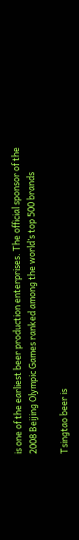is one of the earliest beer production enterprises. The official sponsor of the 2008 Beijing Olympic Games ranked among the world’s top 500 brands

Tsingtao beer is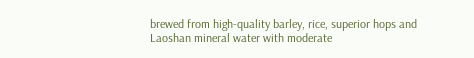brewed from high-quality barley, rice, superior hops and Laoshan mineral water with moderate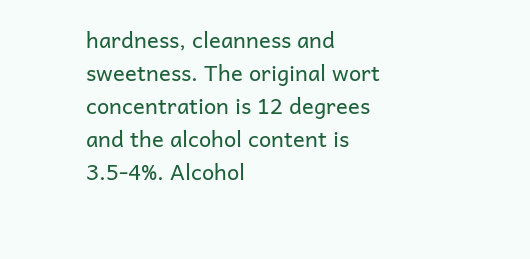hardness, cleanness and sweetness. The original wort concentration is 12 degrees and the alcohol content is 3.5-4%. Alcohol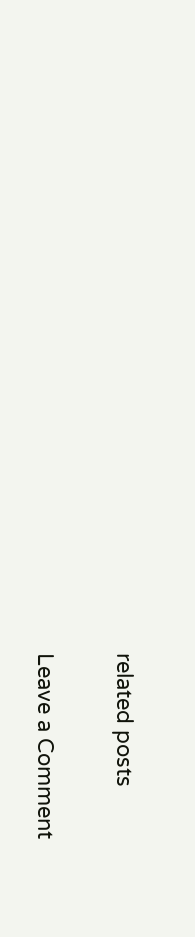related posts

Leave a Comment